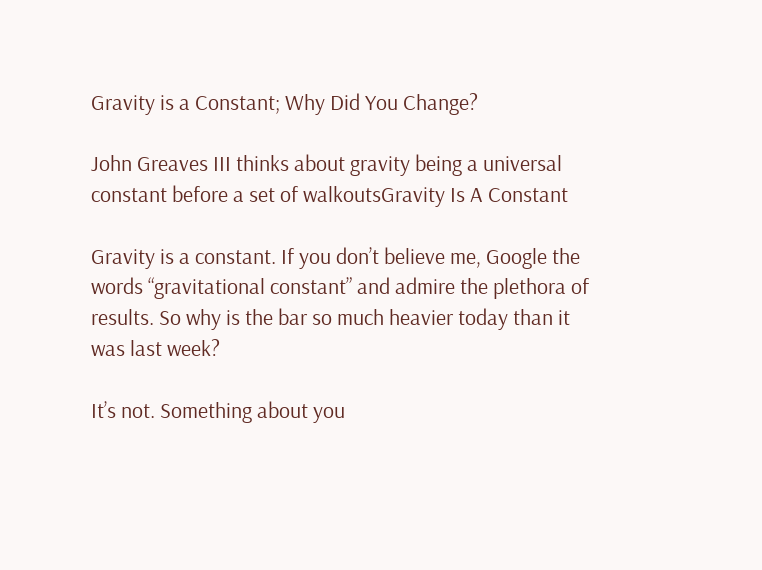Gravity is a Constant; Why Did You Change?

John Greaves III thinks about gravity being a universal constant before a set of walkoutsGravity Is A Constant

Gravity is a constant. If you don’t believe me, Google the words “gravitational constant” and admire the plethora of results. So why is the bar so much heavier today than it was last week?

It’s not. Something about you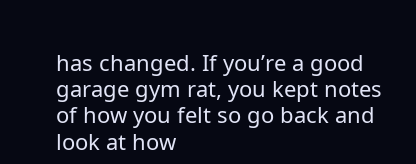has changed. If you’re a good garage gym rat, you kept notes of how you felt so go back and look at how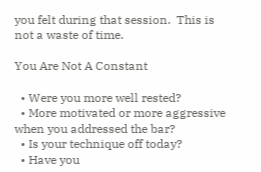you felt during that session.  This is not a waste of time.

You Are Not A Constant

  • Were you more well rested?
  • More motivated or more aggressive when you addressed the bar?
  • Is your technique off today?
  • Have you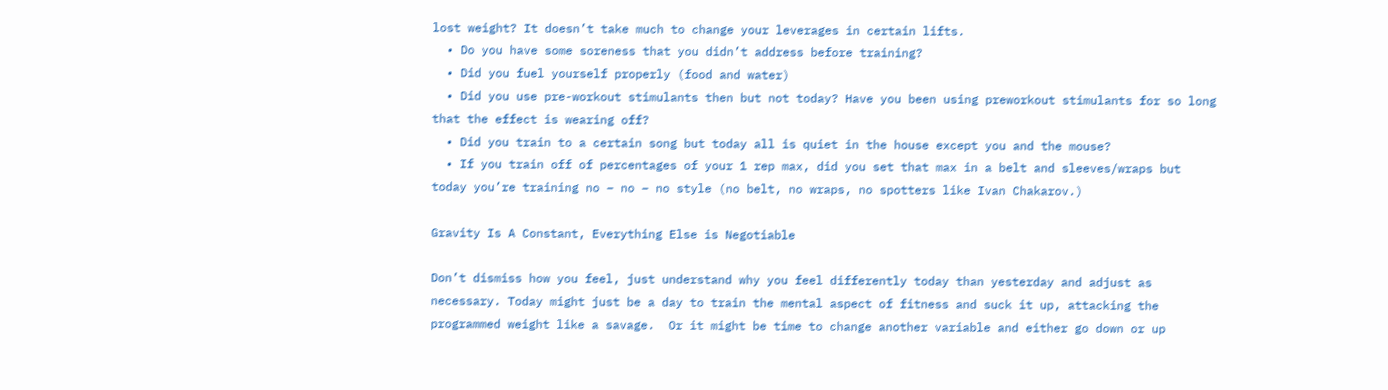lost weight? It doesn’t take much to change your leverages in certain lifts.
  • Do you have some soreness that you didn’t address before training?
  • Did you fuel yourself properly (food and water)
  • Did you use pre-workout stimulants then but not today? Have you been using preworkout stimulants for so long that the effect is wearing off?
  • Did you train to a certain song but today all is quiet in the house except you and the mouse?
  • If you train off of percentages of your 1 rep max, did you set that max in a belt and sleeves/wraps but today you’re training no – no – no style (no belt, no wraps, no spotters like Ivan Chakarov.)

Gravity Is A Constant, Everything Else is Negotiable

Don’t dismiss how you feel, just understand why you feel differently today than yesterday and adjust as necessary. Today might just be a day to train the mental aspect of fitness and suck it up, attacking the programmed weight like a savage.  Or it might be time to change another variable and either go down or up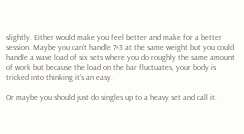slightly. Either would make you feel better and make for a better session. Maybe you can’t handle 7×3 at the same weight but you could handle a wave load of six sets where you do roughly the same amount of work but because the load on the bar fluctuates, your body is tricked into thinking it’s an easy.

Or maybe you should just do singles up to a heavy set and call it.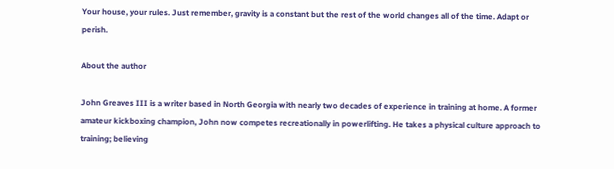Your house, your rules. Just remember, gravity is a constant but the rest of the world changes all of the time. Adapt or perish.

About the author

John Greaves III is a writer based in North Georgia with nearly two decades of experience in training at home. A former amateur kickboxing champion, John now competes recreationally in powerlifting. He takes a physical culture approach to training; believing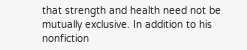that strength and health need not be mutually exclusive. In addition to his nonfiction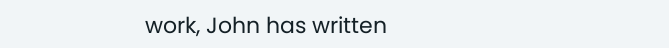work, John has written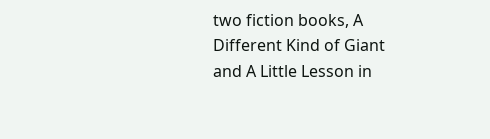two fiction books, A Different Kind of Giant and A Little Lesson in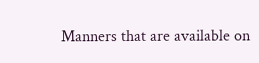Manners that are available on